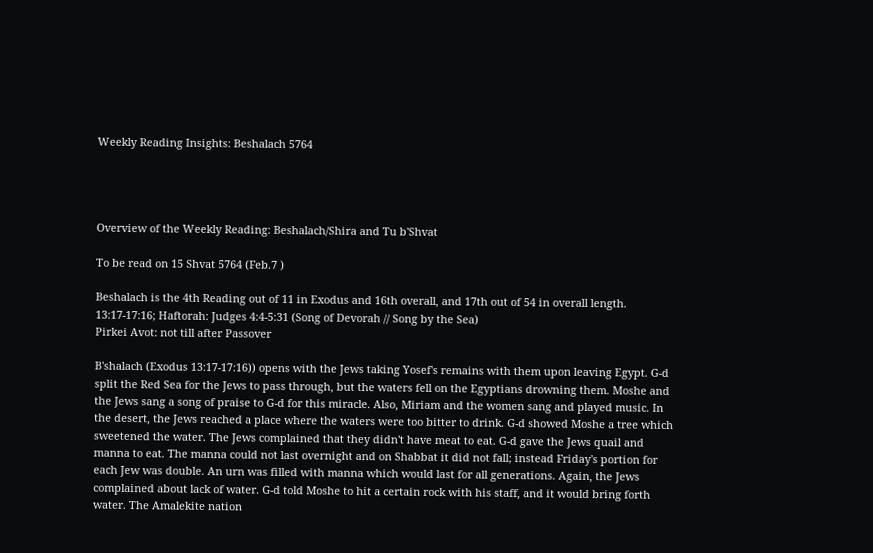Weekly Reading Insights: Beshalach 5764




Overview of the Weekly Reading: Beshalach/Shira and Tu b'Shvat

To be read on 15 Shvat 5764 (Feb.7 )

Beshalach is the 4th Reading out of 11 in Exodus and 16th overall, and 17th out of 54 in overall length.
13:17-17:16; Haftorah: Judges 4:4-5:31 (Song of Devorah // Song by the Sea)
Pirkei Avot: not till after Passover

B'shalach (Exodus 13:17-17:16)) opens with the Jews taking Yosef's remains with them upon leaving Egypt. G-d split the Red Sea for the Jews to pass through, but the waters fell on the Egyptians drowning them. Moshe and the Jews sang a song of praise to G-d for this miracle. Also, Miriam and the women sang and played music. In the desert, the Jews reached a place where the waters were too bitter to drink. G-d showed Moshe a tree which sweetened the water. The Jews complained that they didn't have meat to eat. G-d gave the Jews quail and manna to eat. The manna could not last overnight and on Shabbat it did not fall; instead Friday's portion for each Jew was double. An urn was filled with manna which would last for all generations. Again, the Jews complained about lack of water. G-d told Moshe to hit a certain rock with his staff, and it would bring forth water. The Amalekite nation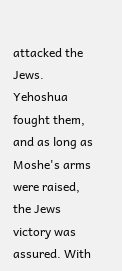attacked the Jews. Yehoshua fought them, and as long as Moshe's arms were raised, the Jews victory was assured. With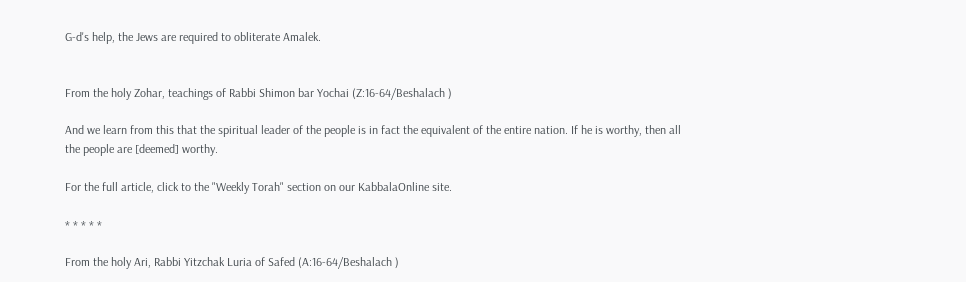G-d's help, the Jews are required to obliterate Amalek.


From the holy Zohar, teachings of Rabbi Shimon bar Yochai (Z:16-64/Beshalach )

And we learn from this that the spiritual leader of the people is in fact the equivalent of the entire nation. If he is worthy, then all the people are [deemed] worthy.

For the full article, click to the "Weekly Torah" section on our KabbalaOnline site.

* * * * *

From the holy Ari, Rabbi Yitzchak Luria of Safed (A:16-64/Beshalach )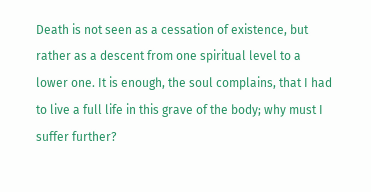Death is not seen as a cessation of existence, but rather as a descent from one spiritual level to a lower one. It is enough, the soul complains, that I had to live a full life in this grave of the body; why must I suffer further?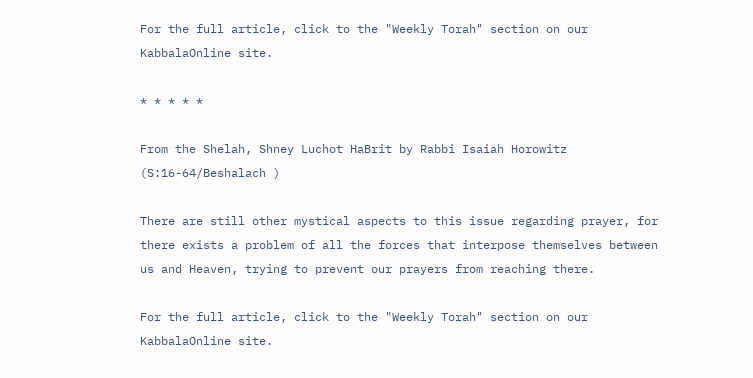For the full article, click to the "Weekly Torah" section on our KabbalaOnline site.

* * * * *

From the Shelah, Shney Luchot HaBrit by Rabbi Isaiah Horowitz (S:16-64/Beshalach )

There are still other mystical aspects to this issue regarding prayer, for there exists a problem of all the forces that interpose themselves between us and Heaven, trying to prevent our prayers from reaching there.

For the full article, click to the "Weekly Torah" section on our KabbalaOnline site.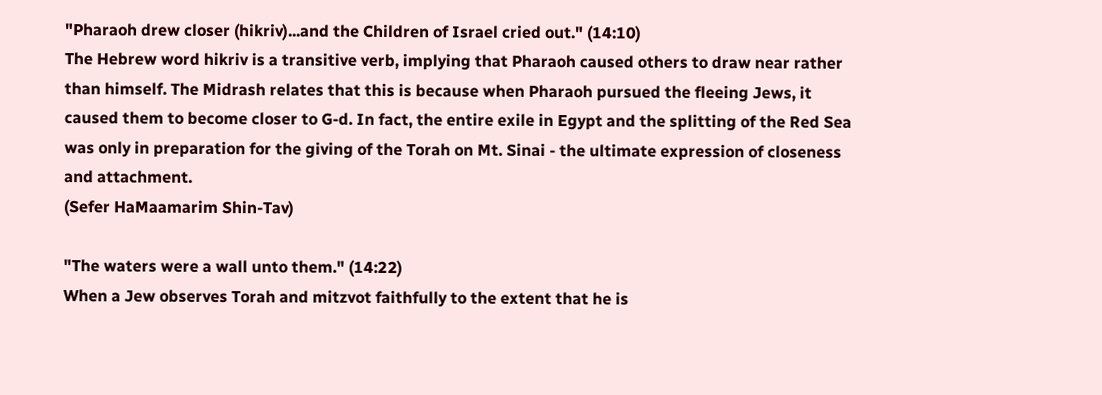"Pharaoh drew closer (hikriv)...and the Children of Israel cried out." (14:10)
The Hebrew word hikriv is a transitive verb, implying that Pharaoh caused others to draw near rather than himself. The Midrash relates that this is because when Pharaoh pursued the fleeing Jews, it caused them to become closer to G-d. In fact, the entire exile in Egypt and the splitting of the Red Sea was only in preparation for the giving of the Torah on Mt. Sinai - the ultimate expression of closeness and attachment.
(Sefer HaMaamarim Shin-Tav)

"The waters were a wall unto them." (14:22)
When a Jew observes Torah and mitzvot faithfully to the extent that he is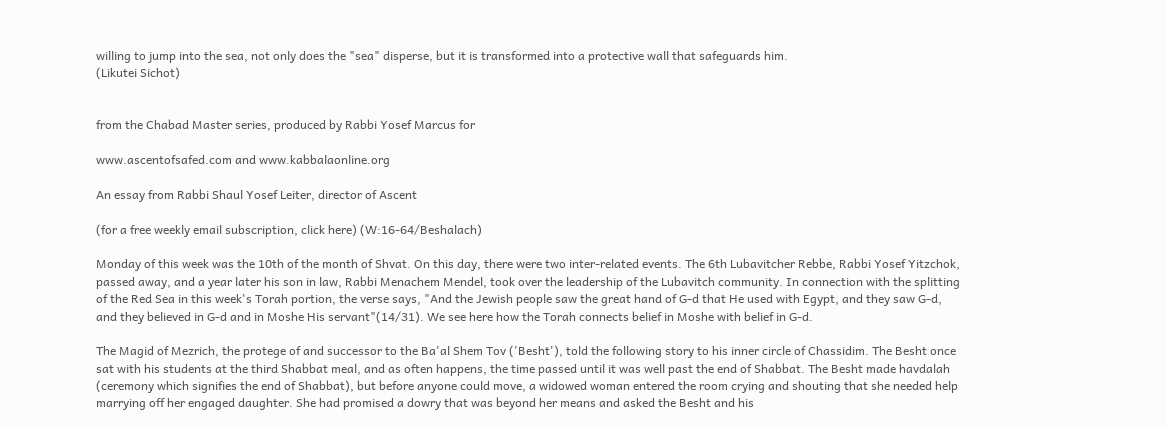willing to jump into the sea, not only does the "sea" disperse, but it is transformed into a protective wall that safeguards him.
(Likutei Sichot)


from the Chabad Master series, produced by Rabbi Yosef Marcus for

www.ascentofsafed.com and www.kabbalaonline.org

An essay from Rabbi Shaul Yosef Leiter, director of Ascent

(for a free weekly email subscription, click here) (W:16-64/Beshalach)

Monday of this week was the 10th of the month of Shvat. On this day, there were two inter-related events. The 6th Lubavitcher Rebbe, Rabbi Yosef Yitzchok, passed away, and a year later his son in law, Rabbi Menachem Mendel, took over the leadership of the Lubavitch community. In connection with the splitting of the Red Sea in this week's Torah portion, the verse says, "And the Jewish people saw the great hand of G-d that He used with Egypt, and they saw G-d, and they believed in G-d and in Moshe His servant"(14/31). We see here how the Torah connects belief in Moshe with belief in G-d.

The Magid of Mezrich, the protege of and successor to the Ba'al Shem Tov ('Besht'), told the following story to his inner circle of Chassidim. The Besht once sat with his students at the third Shabbat meal, and as often happens, the time passed until it was well past the end of Shabbat. The Besht made havdalah (ceremony which signifies the end of Shabbat), but before anyone could move, a widowed woman entered the room crying and shouting that she needed help marrying off her engaged daughter. She had promised a dowry that was beyond her means and asked the Besht and his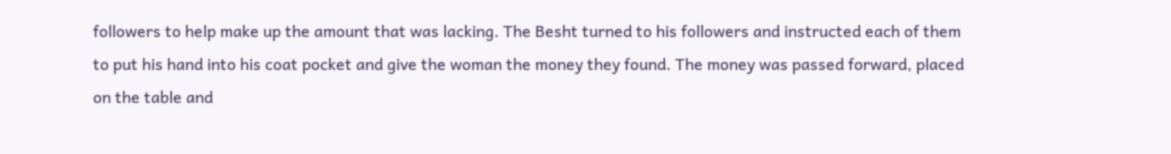followers to help make up the amount that was lacking. The Besht turned to his followers and instructed each of them to put his hand into his coat pocket and give the woman the money they found. The money was passed forward, placed on the table and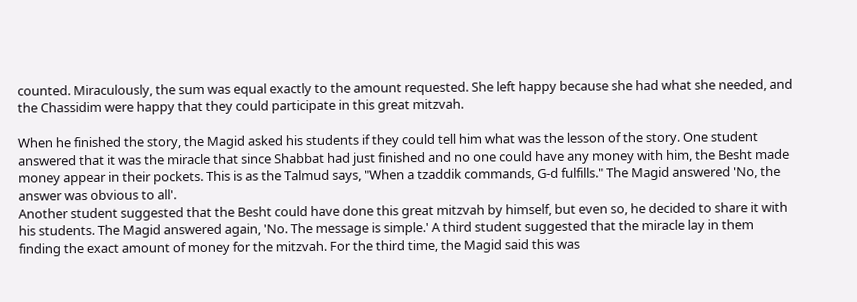counted. Miraculously, the sum was equal exactly to the amount requested. She left happy because she had what she needed, and the Chassidim were happy that they could participate in this great mitzvah.

When he finished the story, the Magid asked his students if they could tell him what was the lesson of the story. One student answered that it was the miracle that since Shabbat had just finished and no one could have any money with him, the Besht made money appear in their pockets. This is as the Talmud says, "When a tzaddik commands, G-d fulfills." The Magid answered 'No, the answer was obvious to all'.
Another student suggested that the Besht could have done this great mitzvah by himself, but even so, he decided to share it with his students. The Magid answered again, 'No. The message is simple.' A third student suggested that the miracle lay in them finding the exact amount of money for the mitzvah. For the third time, the Magid said this was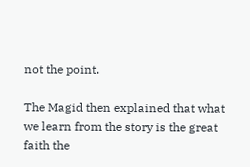not the point.

The Magid then explained that what we learn from the story is the great faith the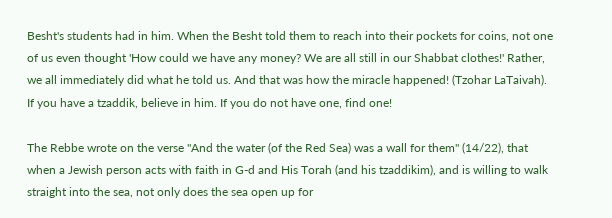Besht's students had in him. When the Besht told them to reach into their pockets for coins, not one of us even thought 'How could we have any money? We are all still in our Shabbat clothes!' Rather, we all immediately did what he told us. And that was how the miracle happened! (Tzohar LaTaivah). If you have a tzaddik, believe in him. If you do not have one, find one!

The Rebbe wrote on the verse "And the water (of the Red Sea) was a wall for them" (14/22), that when a Jewish person acts with faith in G-d and His Torah (and his tzaddikim), and is willing to walk straight into the sea, not only does the sea open up for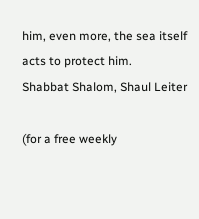him, even more, the sea itself acts to protect him.
Shabbat Shalom, Shaul Leiter

(for a free weekly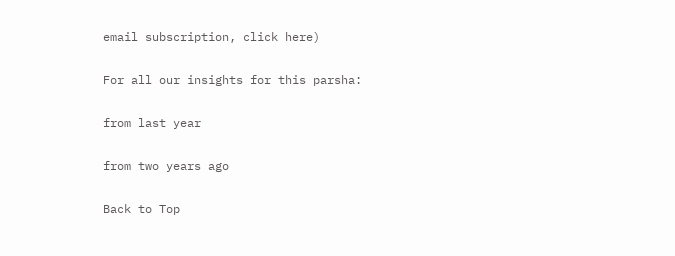email subscription, click here)

For all our insights for this parsha:

from last year

from two years ago

Back to Top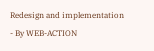Redesign and implementation - By WEB-ACTION